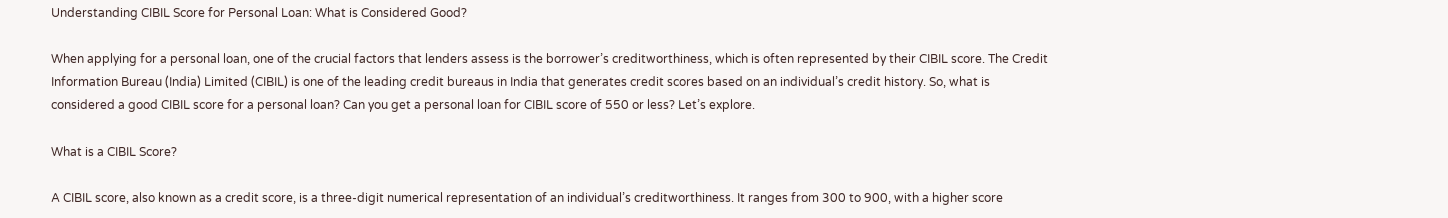Understanding CIBIL Score for Personal Loan: What is Considered Good?

When applying for a personal loan, one of the crucial factors that lenders assess is the borrower’s creditworthiness, which is often represented by their CIBIL score. The Credit Information Bureau (India) Limited (CIBIL) is one of the leading credit bureaus in India that generates credit scores based on an individual’s credit history. So, what is considered a good CIBIL score for a personal loan? Can you get a personal loan for CIBIL score of 550 or less? Let’s explore.

What is a CIBIL Score?

A CIBIL score, also known as a credit score, is a three-digit numerical representation of an individual’s creditworthiness. It ranges from 300 to 900, with a higher score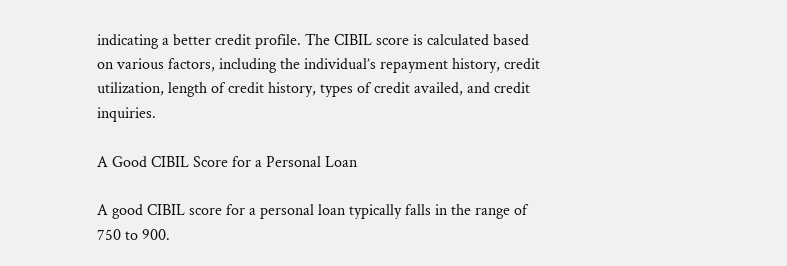indicating a better credit profile. The CIBIL score is calculated based on various factors, including the individual’s repayment history, credit utilization, length of credit history, types of credit availed, and credit inquiries.

A Good CIBIL Score for a Personal Loan

A good CIBIL score for a personal loan typically falls in the range of 750 to 900.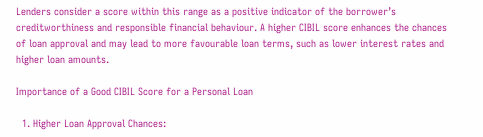Lenders consider a score within this range as a positive indicator of the borrower’s creditworthiness and responsible financial behaviour. A higher CIBIL score enhances the chances of loan approval and may lead to more favourable loan terms, such as lower interest rates and higher loan amounts.

Importance of a Good CIBIL Score for a Personal Loan

  1. Higher Loan Approval Chances: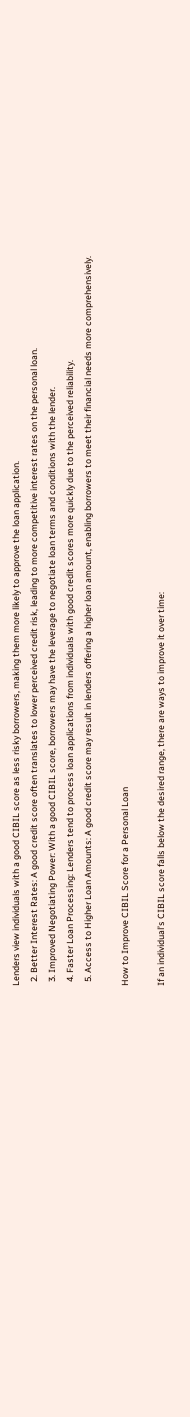Lenders view individuals with a good CIBIL score as less risky borrowers, making them more likely to approve the loan application.
  2. Better Interest Rates: A good credit score often translates to lower perceived credit risk, leading to more competitive interest rates on the personal loan.
  3. Improved Negotiating Power: With a good CIBIL score, borrowers may have the leverage to negotiate loan terms and conditions with the lender.
  4. Faster Loan Processing: Lenders tend to process loan applications from individuals with good credit scores more quickly due to the perceived reliability.
  5. Access to Higher Loan Amounts: A good credit score may result in lenders offering a higher loan amount, enabling borrowers to meet their financial needs more comprehensively.

How to Improve CIBIL Score for a Personal Loan

If an individual’s CIBIL score falls below the desired range, there are ways to improve it over time: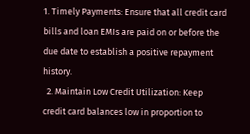1. Timely Payments: Ensure that all credit card bills and loan EMIs are paid on or before the due date to establish a positive repayment history.
  2. Maintain Low Credit Utilization: Keep credit card balances low in proportion to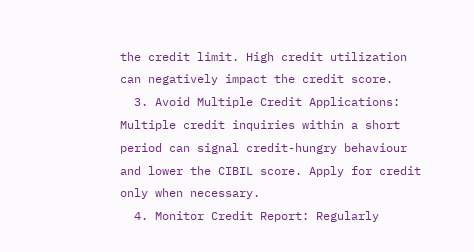the credit limit. High credit utilization can negatively impact the credit score.
  3. Avoid Multiple Credit Applications: Multiple credit inquiries within a short period can signal credit-hungry behaviour and lower the CIBIL score. Apply for credit only when necessary.
  4. Monitor Credit Report: Regularly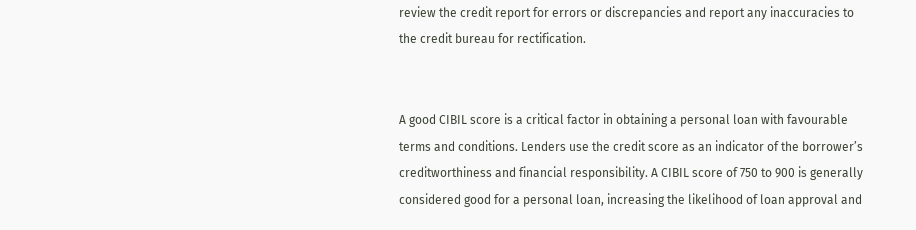review the credit report for errors or discrepancies and report any inaccuracies to the credit bureau for rectification.


A good CIBIL score is a critical factor in obtaining a personal loan with favourable terms and conditions. Lenders use the credit score as an indicator of the borrower’s creditworthiness and financial responsibility. A CIBIL score of 750 to 900 is generally considered good for a personal loan, increasing the likelihood of loan approval and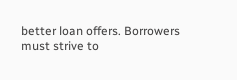better loan offers. Borrowers must strive to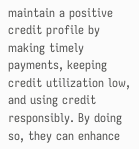maintain a positive credit profile by making timely payments, keeping credit utilization low, and using credit responsibly. By doing so, they can enhance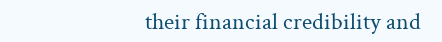their financial credibility and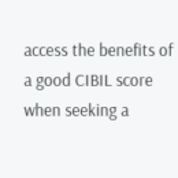access the benefits of a good CIBIL score when seeking a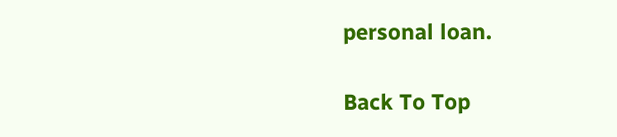personal loan.

Back To Top